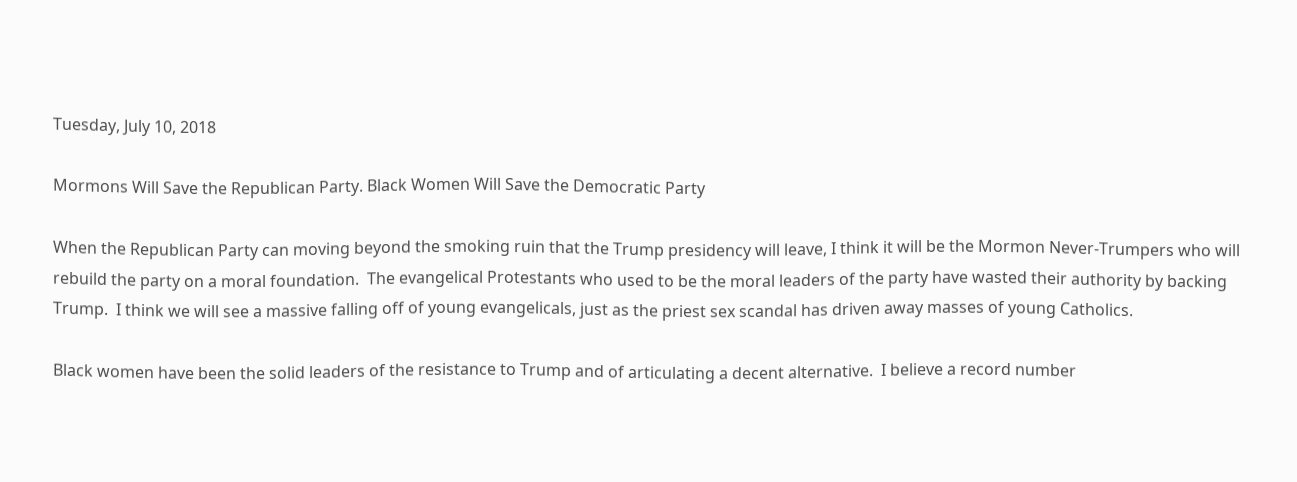Tuesday, July 10, 2018

Mormons Will Save the Republican Party. Black Women Will Save the Democratic Party

When the Republican Party can moving beyond the smoking ruin that the Trump presidency will leave, I think it will be the Mormon Never-Trumpers who will rebuild the party on a moral foundation.  The evangelical Protestants who used to be the moral leaders of the party have wasted their authority by backing Trump.  I think we will see a massive falling off of young evangelicals, just as the priest sex scandal has driven away masses of young Catholics.

Black women have been the solid leaders of the resistance to Trump and of articulating a decent alternative.  I believe a record number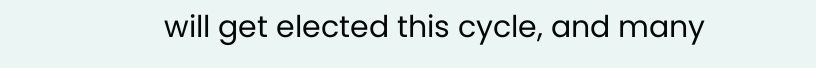will get elected this cycle, and many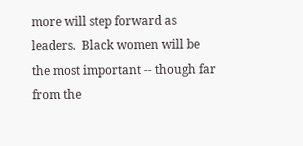more will step forward as leaders.  Black women will be the most important -- though far from the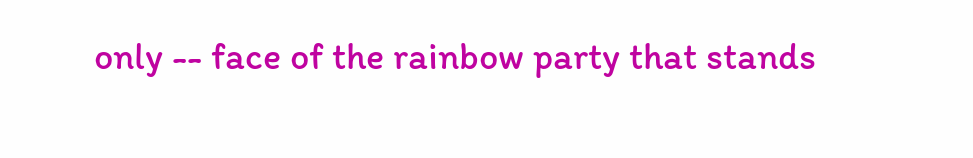only -- face of the rainbow party that stands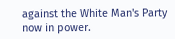against the White Man's Party now in power.